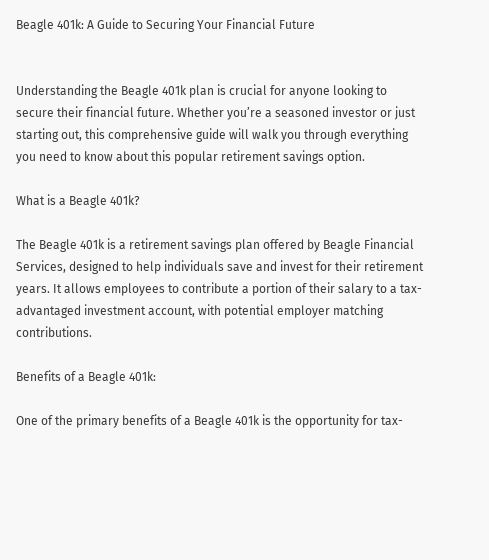Beagle 401k: A Guide to Securing Your Financial Future


Understanding the Beagle 401k plan is crucial for anyone looking to secure their financial future. Whether you’re a seasoned investor or just starting out, this comprehensive guide will walk you through everything you need to know about this popular retirement savings option.

What is a Beagle 401k?

The Beagle 401k is a retirement savings plan offered by Beagle Financial Services, designed to help individuals save and invest for their retirement years. It allows employees to contribute a portion of their salary to a tax-advantaged investment account, with potential employer matching contributions.

Benefits of a Beagle 401k:

One of the primary benefits of a Beagle 401k is the opportunity for tax-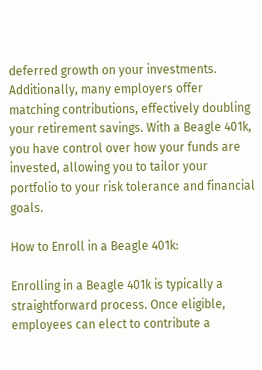deferred growth on your investments. Additionally, many employers offer matching contributions, effectively doubling your retirement savings. With a Beagle 401k, you have control over how your funds are invested, allowing you to tailor your portfolio to your risk tolerance and financial goals.

How to Enroll in a Beagle 401k:

Enrolling in a Beagle 401k is typically a straightforward process. Once eligible, employees can elect to contribute a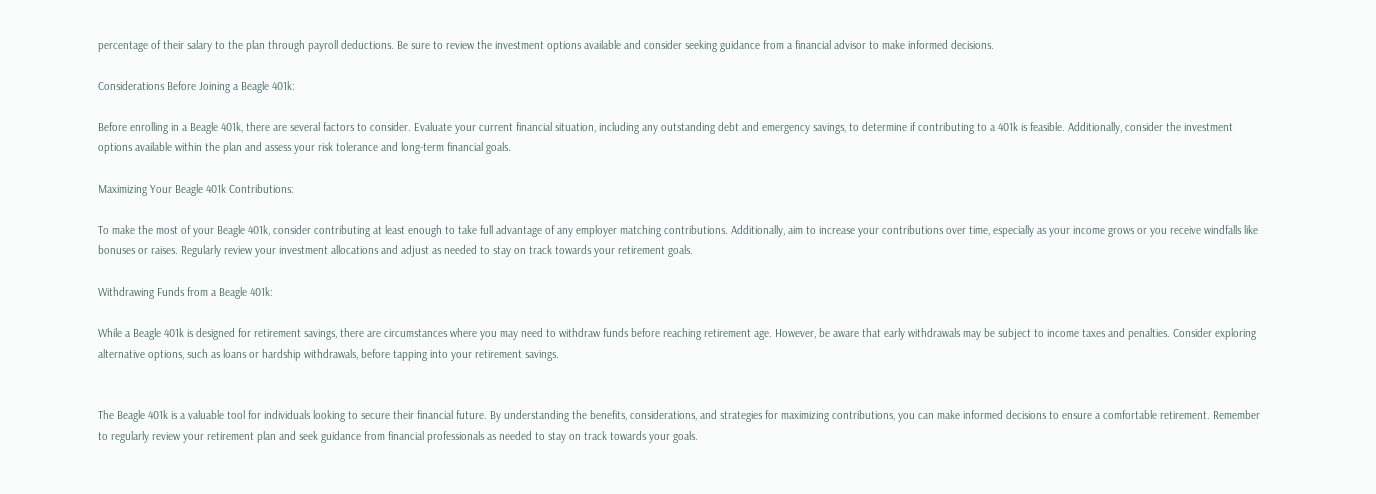percentage of their salary to the plan through payroll deductions. Be sure to review the investment options available and consider seeking guidance from a financial advisor to make informed decisions.

Considerations Before Joining a Beagle 401k:

Before enrolling in a Beagle 401k, there are several factors to consider. Evaluate your current financial situation, including any outstanding debt and emergency savings, to determine if contributing to a 401k is feasible. Additionally, consider the investment options available within the plan and assess your risk tolerance and long-term financial goals.

Maximizing Your Beagle 401k Contributions:

To make the most of your Beagle 401k, consider contributing at least enough to take full advantage of any employer matching contributions. Additionally, aim to increase your contributions over time, especially as your income grows or you receive windfalls like bonuses or raises. Regularly review your investment allocations and adjust as needed to stay on track towards your retirement goals.

Withdrawing Funds from a Beagle 401k:

While a Beagle 401k is designed for retirement savings, there are circumstances where you may need to withdraw funds before reaching retirement age. However, be aware that early withdrawals may be subject to income taxes and penalties. Consider exploring alternative options, such as loans or hardship withdrawals, before tapping into your retirement savings.


The Beagle 401k is a valuable tool for individuals looking to secure their financial future. By understanding the benefits, considerations, and strategies for maximizing contributions, you can make informed decisions to ensure a comfortable retirement. Remember to regularly review your retirement plan and seek guidance from financial professionals as needed to stay on track towards your goals.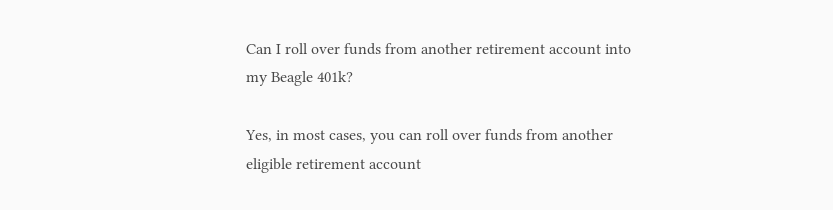Can I roll over funds from another retirement account into my Beagle 401k?

Yes, in most cases, you can roll over funds from another eligible retirement account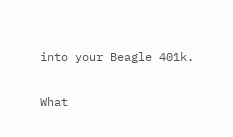into your Beagle 401k.

What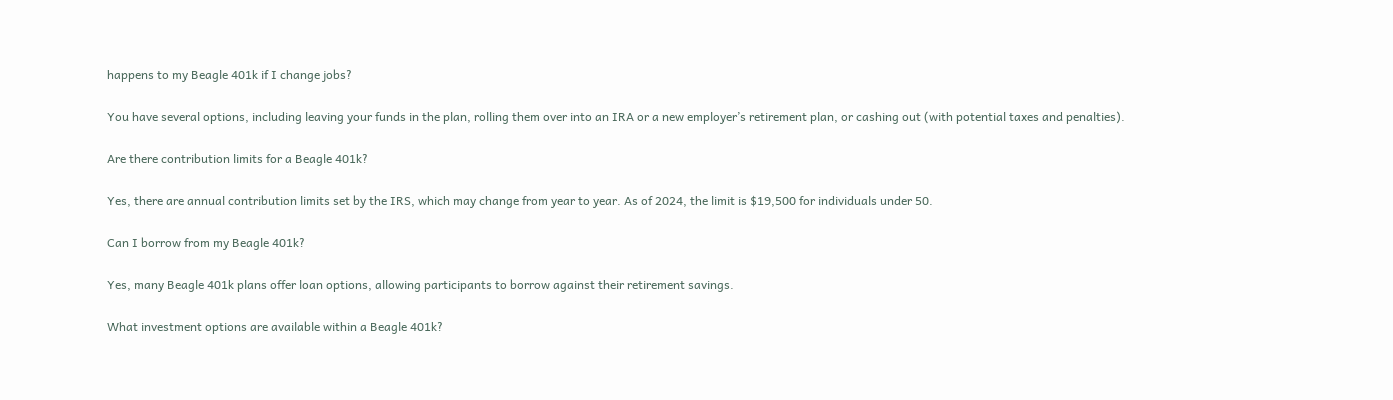happens to my Beagle 401k if I change jobs?

You have several options, including leaving your funds in the plan, rolling them over into an IRA or a new employer’s retirement plan, or cashing out (with potential taxes and penalties).

Are there contribution limits for a Beagle 401k?

Yes, there are annual contribution limits set by the IRS, which may change from year to year. As of 2024, the limit is $19,500 for individuals under 50.

Can I borrow from my Beagle 401k?

Yes, many Beagle 401k plans offer loan options, allowing participants to borrow against their retirement savings.

What investment options are available within a Beagle 401k?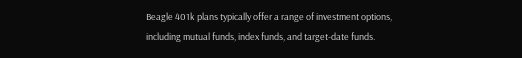Beagle 401k plans typically offer a range of investment options, including mutual funds, index funds, and target-date funds.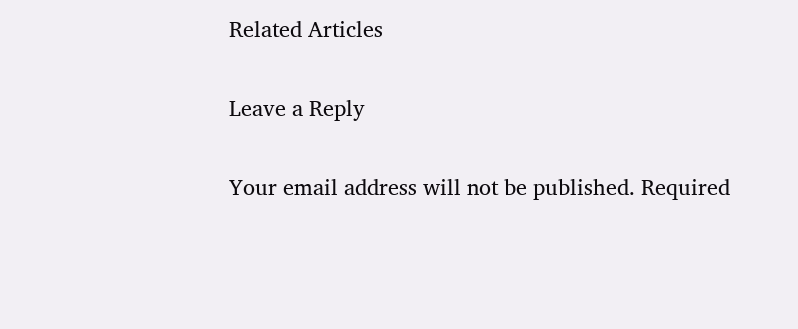Related Articles

Leave a Reply

Your email address will not be published. Required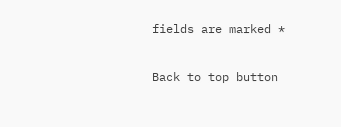fields are marked *

Back to top button